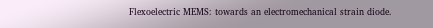Flexoelectric MEMS: towards an electromechanical strain diode.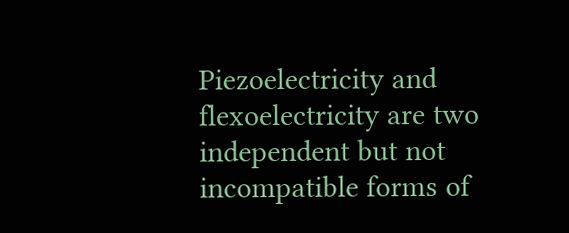Piezoelectricity and flexoelectricity are two independent but not incompatible forms of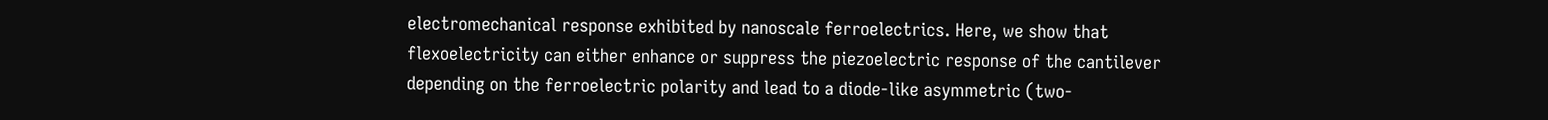electromechanical response exhibited by nanoscale ferroelectrics. Here, we show that flexoelectricity can either enhance or suppress the piezoelectric response of the cantilever depending on the ferroelectric polarity and lead to a diode-like asymmetric (two-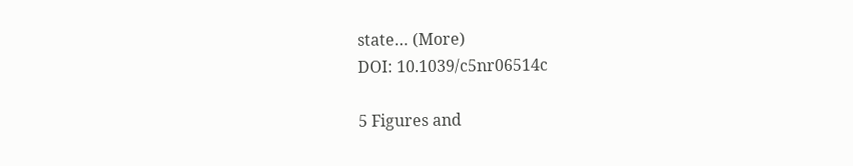state… (More)
DOI: 10.1039/c5nr06514c

5 Figures and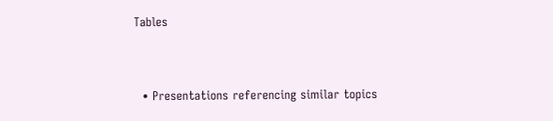Tables


  • Presentations referencing similar topics